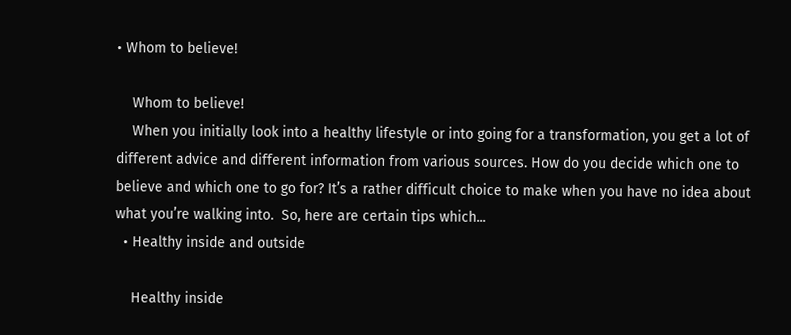• Whom to believe!

    Whom to believe!
    When you initially look into a healthy lifestyle or into going for a transformation, you get a lot of different advice and different information from various sources. How do you decide which one to believe and which one to go for? It’s a rather difficult choice to make when you have no idea about what you’re walking into.  So, here are certain tips which...
  • Healthy inside and outside

    Healthy inside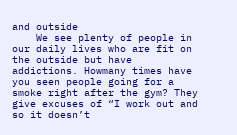and outside
    We see plenty of people in our daily lives who are fit on the outside but have addictions. Howmany times have you seen people going for a smoke right after the gym? They give excuses of “I work out and so it doesn’t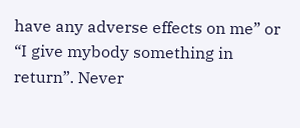have any adverse effects on me” or “I give mybody something in return”. Never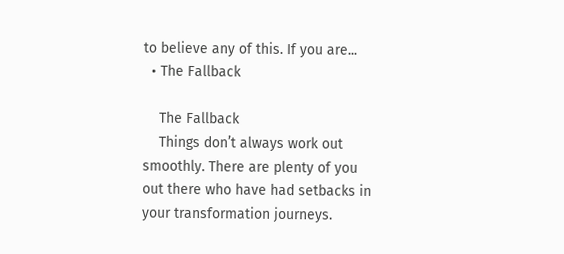to believe any of this. If you are...
  • The Fallback

    The Fallback
    Things don’t always work out smoothly. There are plenty of you out there who have had setbacks in your transformation journeys.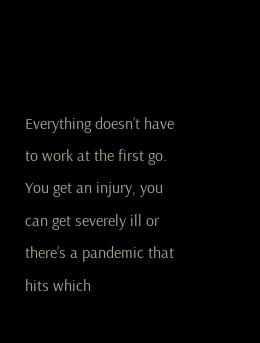Everything doesn’t have to work at the first go.  You get an injury, you can get severely ill or there’s a pandemic that hits which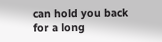can hold you back for a long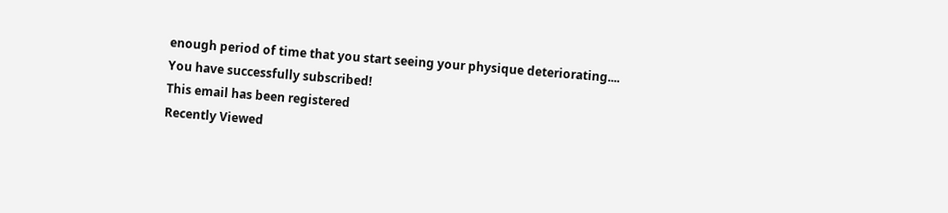enough period of time that you start seeing your physique deteriorating....
You have successfully subscribed!
This email has been registered
Recently Viewed